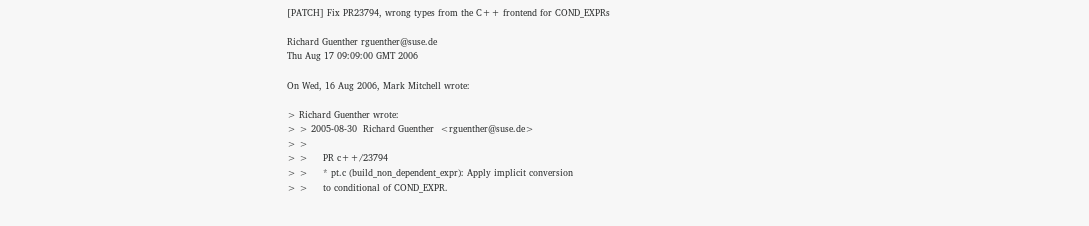[PATCH] Fix PR23794, wrong types from the C++ frontend for COND_EXPRs

Richard Guenther rguenther@suse.de
Thu Aug 17 09:09:00 GMT 2006

On Wed, 16 Aug 2006, Mark Mitchell wrote:

> Richard Guenther wrote:
> > 2005-08-30  Richard Guenther  <rguenther@suse.de>
> >
> >     PR c++/23794
> >     * pt.c (build_non_dependent_expr): Apply implicit conversion
> >     to conditional of COND_EXPR.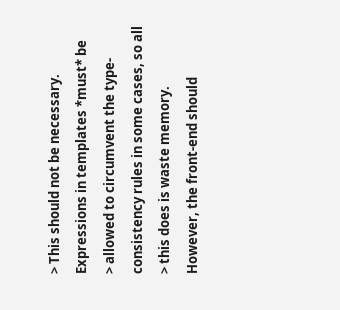> This should not be necessary.  Expressions in templates *must* be
> allowed to circumvent the type-consistency rules in some cases, so all
> this does is waste memory.  However, the front-end should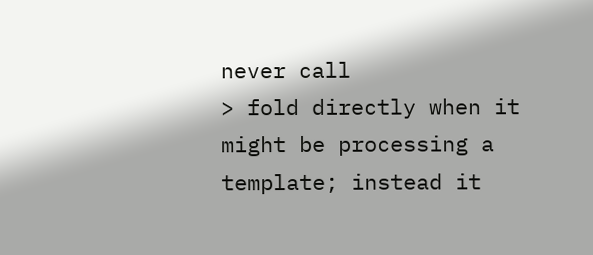never call
> fold directly when it might be processing a template; instead it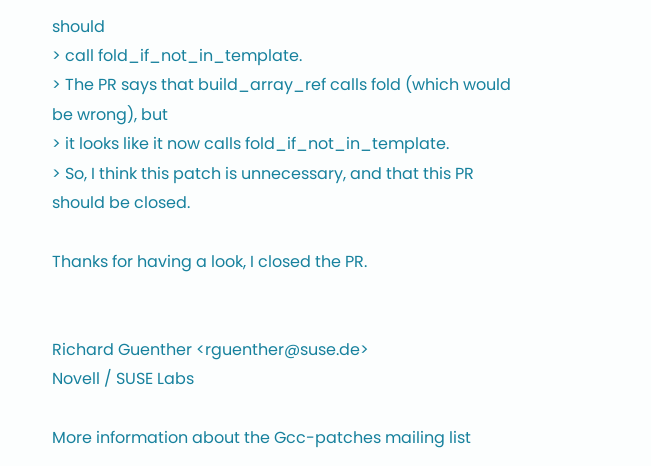should
> call fold_if_not_in_template.
> The PR says that build_array_ref calls fold (which would be wrong), but
> it looks like it now calls fold_if_not_in_template.
> So, I think this patch is unnecessary, and that this PR should be closed.

Thanks for having a look, I closed the PR.


Richard Guenther <rguenther@suse.de>
Novell / SUSE Labs

More information about the Gcc-patches mailing list